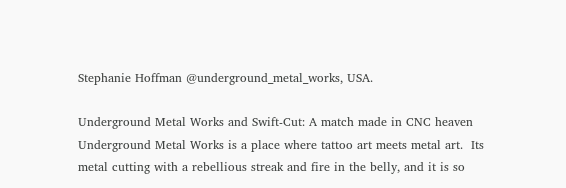Stephanie Hoffman @underground_metal_works, USA.

Underground Metal Works and Swift-Cut: A match made in CNC heaven Underground Metal Works is a place where tattoo art meets metal art.  Its metal cutting with a rebellious streak and fire in the belly, and it is so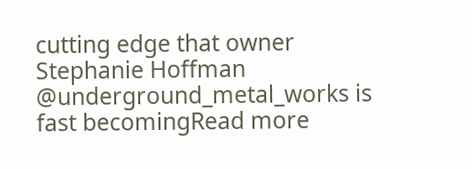cutting edge that owner Stephanie Hoffman @underground_metal_works is fast becomingRead more